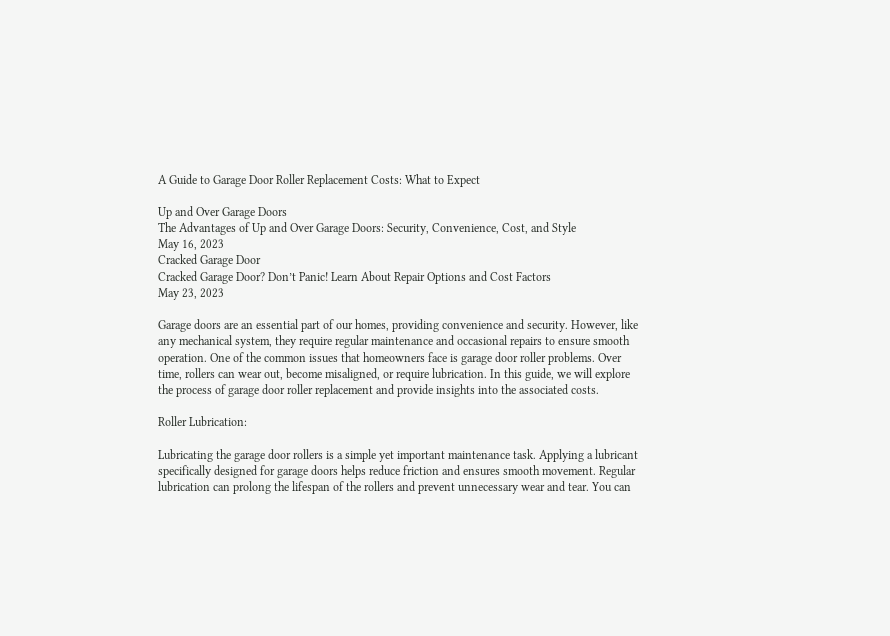A Guide to Garage Door Roller Replacement Costs: What to Expect

Up and Over Garage Doors
The Advantages of Up and Over Garage Doors: Security, Convenience, Cost, and Style
May 16, 2023
Cracked Garage Door
Cracked Garage Door? Don’t Panic! Learn About Repair Options and Cost Factors
May 23, 2023

Garage doors are an essential part of our homes, providing convenience and security. However, like any mechanical system, they require regular maintenance and occasional repairs to ensure smooth operation. One of the common issues that homeowners face is garage door roller problems. Over time, rollers can wear out, become misaligned, or require lubrication. In this guide, we will explore the process of garage door roller replacement and provide insights into the associated costs.

Roller Lubrication:

Lubricating the garage door rollers is a simple yet important maintenance task. Applying a lubricant specifically designed for garage doors helps reduce friction and ensures smooth movement. Regular lubrication can prolong the lifespan of the rollers and prevent unnecessary wear and tear. You can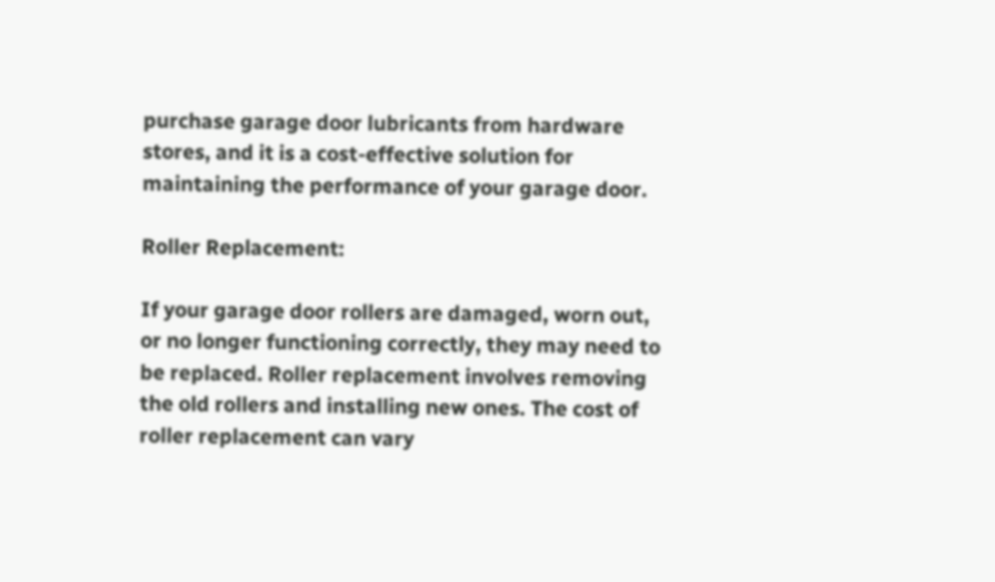purchase garage door lubricants from hardware stores, and it is a cost-effective solution for maintaining the performance of your garage door.

Roller Replacement:

If your garage door rollers are damaged, worn out, or no longer functioning correctly, they may need to be replaced. Roller replacement involves removing the old rollers and installing new ones. The cost of roller replacement can vary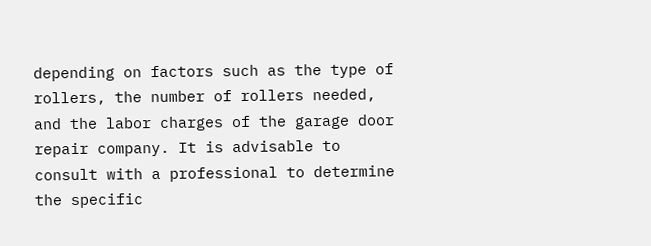depending on factors such as the type of rollers, the number of rollers needed, and the labor charges of the garage door repair company. It is advisable to consult with a professional to determine the specific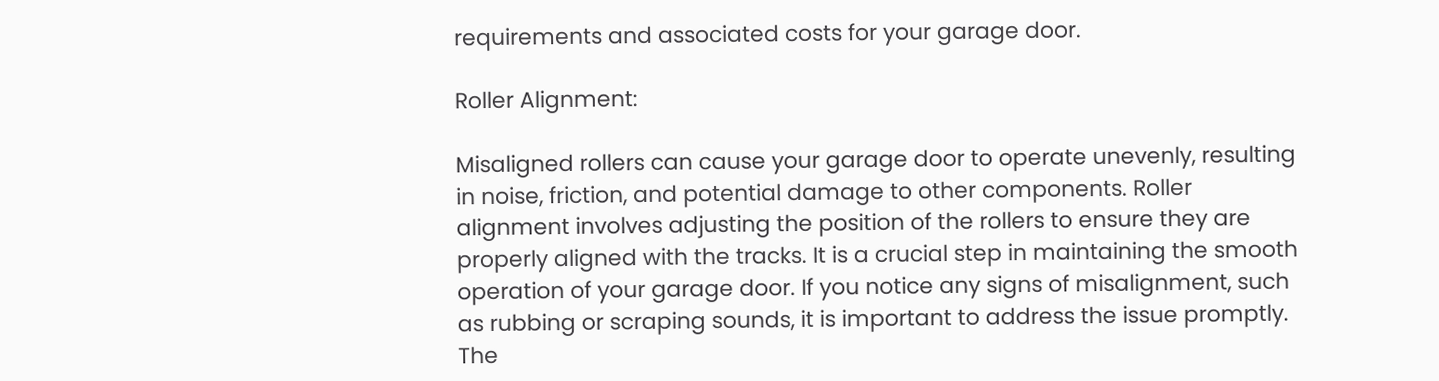requirements and associated costs for your garage door.

Roller Alignment:

Misaligned rollers can cause your garage door to operate unevenly, resulting in noise, friction, and potential damage to other components. Roller alignment involves adjusting the position of the rollers to ensure they are properly aligned with the tracks. It is a crucial step in maintaining the smooth operation of your garage door. If you notice any signs of misalignment, such as rubbing or scraping sounds, it is important to address the issue promptly. The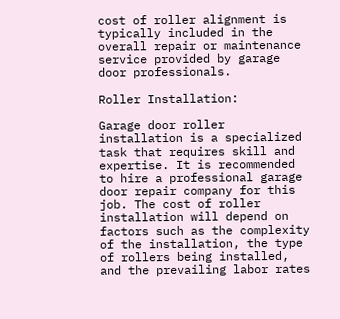cost of roller alignment is typically included in the overall repair or maintenance service provided by garage door professionals.

Roller Installation:

Garage door roller installation is a specialized task that requires skill and expertise. It is recommended to hire a professional garage door repair company for this job. The cost of roller installation will depend on factors such as the complexity of the installation, the type of rollers being installed, and the prevailing labor rates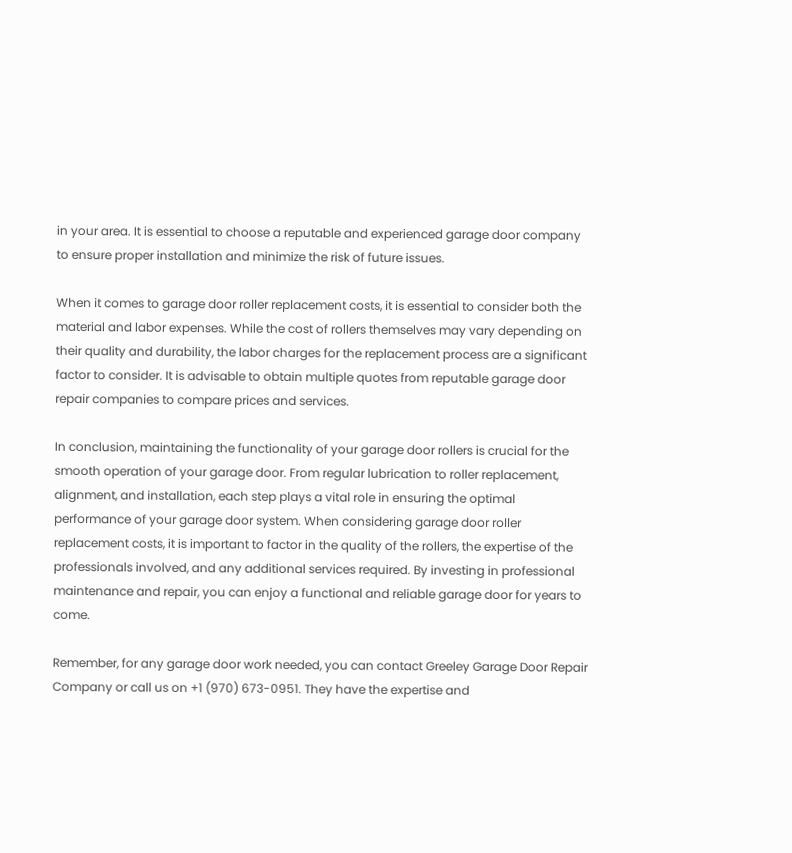in your area. It is essential to choose a reputable and experienced garage door company to ensure proper installation and minimize the risk of future issues.

When it comes to garage door roller replacement costs, it is essential to consider both the material and labor expenses. While the cost of rollers themselves may vary depending on their quality and durability, the labor charges for the replacement process are a significant factor to consider. It is advisable to obtain multiple quotes from reputable garage door repair companies to compare prices and services.

In conclusion, maintaining the functionality of your garage door rollers is crucial for the smooth operation of your garage door. From regular lubrication to roller replacement, alignment, and installation, each step plays a vital role in ensuring the optimal performance of your garage door system. When considering garage door roller replacement costs, it is important to factor in the quality of the rollers, the expertise of the professionals involved, and any additional services required. By investing in professional maintenance and repair, you can enjoy a functional and reliable garage door for years to come.

Remember, for any garage door work needed, you can contact Greeley Garage Door Repair Company or call us on +1 (970) 673-0951. They have the expertise and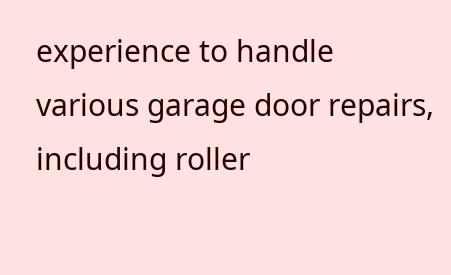experience to handle various garage door repairs, including roller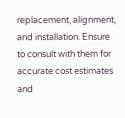replacement, alignment, and installation. Ensure to consult with them for accurate cost estimates and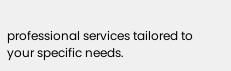professional services tailored to your specific needs.